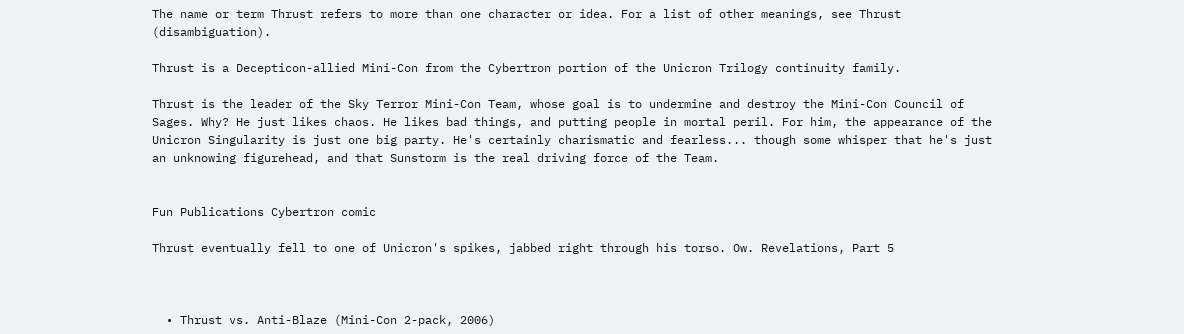The name or term Thrust refers to more than one character or idea. For a list of other meanings, see Thrust (disambiguation).

Thrust is a Decepticon-allied Mini-Con from the Cybertron portion of the Unicron Trilogy continuity family.

Thrust is the leader of the Sky Terror Mini-Con Team, whose goal is to undermine and destroy the Mini-Con Council of Sages. Why? He just likes chaos. He likes bad things, and putting people in mortal peril. For him, the appearance of the Unicron Singularity is just one big party. He's certainly charismatic and fearless... though some whisper that he's just an unknowing figurehead, and that Sunstorm is the real driving force of the Team.


Fun Publications Cybertron comic

Thrust eventually fell to one of Unicron's spikes, jabbed right through his torso. Ow. Revelations, Part 5



  • Thrust vs. Anti-Blaze (Mini-Con 2-pack, 2006)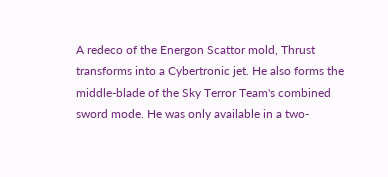A redeco of the Energon Scattor mold, Thrust transforms into a Cybertronic jet. He also forms the middle-blade of the Sky Terror Team's combined sword mode. He was only available in a two-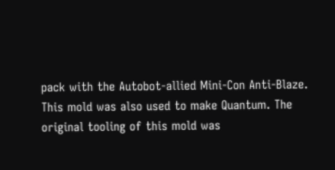pack with the Autobot-allied Mini-Con Anti-Blaze.
This mold was also used to make Quantum. The original tooling of this mold was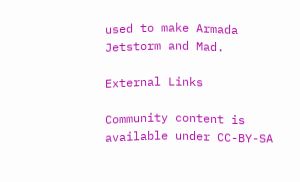used to make Armada Jetstorm and Mad.

External Links

Community content is available under CC-BY-SA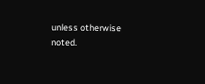unless otherwise noted.